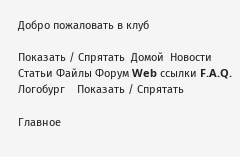Добро пожаловать в клуб

Показать / Спрятать  Домой  Новости Статьи Файлы Форум Web ссылки F.A.Q. Логобург    Показать / Спрятать

Главное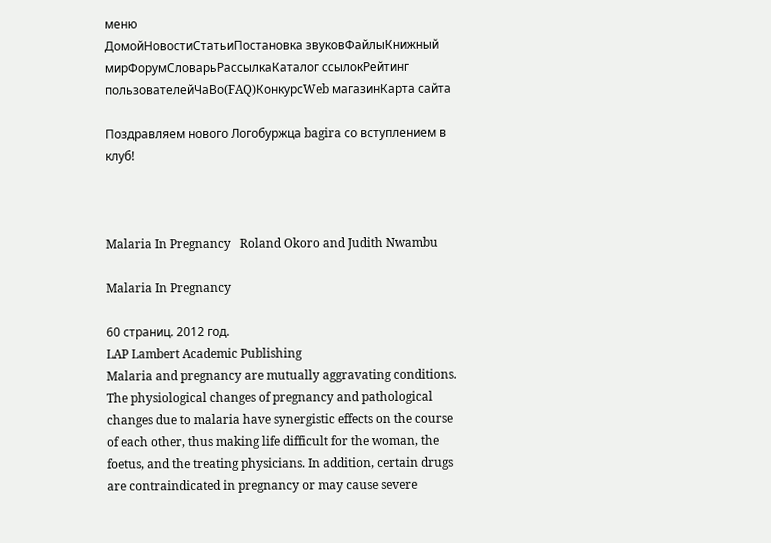меню
ДомойНовостиСтатьиПостановка звуковФайлыКнижный мирФорумСловарьРассылкаКаталог ссылокРейтинг пользователейЧаВо(FAQ)КонкурсWeb магазинКарта сайта

Поздравляем нового Логобуржца bagira со вступлением в клуб!



Malaria In Pregnancy   Roland Okoro and Judith Nwambu

Malaria In Pregnancy

60 страниц. 2012 год.
LAP Lambert Academic Publishing
Malaria and pregnancy are mutually aggravating conditions. The physiological changes of pregnancy and pathological changes due to malaria have synergistic effects on the course of each other, thus making life difficult for the woman, the foetus, and the treating physicians. In addition, certain drugs are contraindicated in pregnancy or may cause severe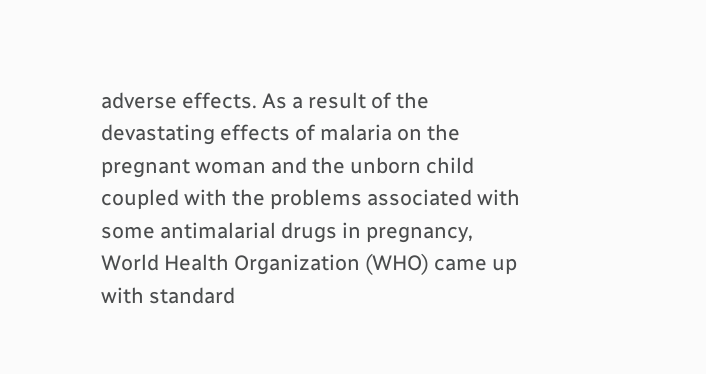adverse effects. As a result of the devastating effects of malaria on the pregnant woman and the unborn child coupled with the problems associated with some antimalarial drugs in pregnancy, World Health Organization (WHO) came up with standard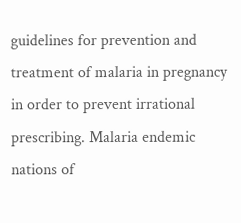guidelines for prevention and treatment of malaria in pregnancy in order to prevent irrational prescribing. Malaria endemic nations of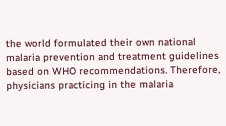the world formulated their own national malaria prevention and treatment guidelines based on WHO recommendations. Therefore, physicians practicing in the malaria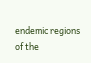endemic regions of the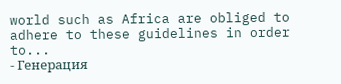world such as Africa are obliged to adhere to these guidelines in order to...
- Генерация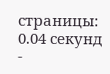страницы: 0.04 секунд -